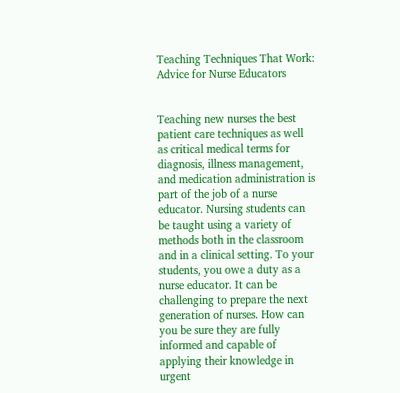Teaching Techniques That Work: Advice for Nurse Educators


Teaching new nurses the best patient care techniques as well as critical medical terms for diagnosis, illness management, and medication administration is part of the job of a nurse educator. Nursing students can be taught using a variety of methods both in the classroom and in a clinical setting. To your students, you owe a duty as a nurse educator. It can be challenging to prepare the next generation of nurses. How can you be sure they are fully informed and capable of applying their knowledge in urgent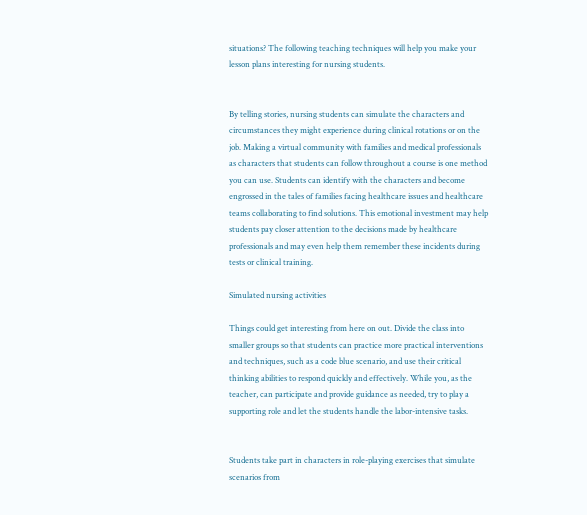situations? The following teaching techniques will help you make your lesson plans interesting for nursing students.


By telling stories, nursing students can simulate the characters and circumstances they might experience during clinical rotations or on the job. Making a virtual community with families and medical professionals as characters that students can follow throughout a course is one method you can use. Students can identify with the characters and become engrossed in the tales of families facing healthcare issues and healthcare teams collaborating to find solutions. This emotional investment may help students pay closer attention to the decisions made by healthcare professionals and may even help them remember these incidents during tests or clinical training.

Simulated nursing activities

Things could get interesting from here on out. Divide the class into smaller groups so that students can practice more practical interventions and techniques, such as a code blue scenario, and use their critical thinking abilities to respond quickly and effectively. While you, as the teacher, can participate and provide guidance as needed, try to play a supporting role and let the students handle the labor-intensive tasks.


Students take part in characters in role-playing exercises that simulate scenarios from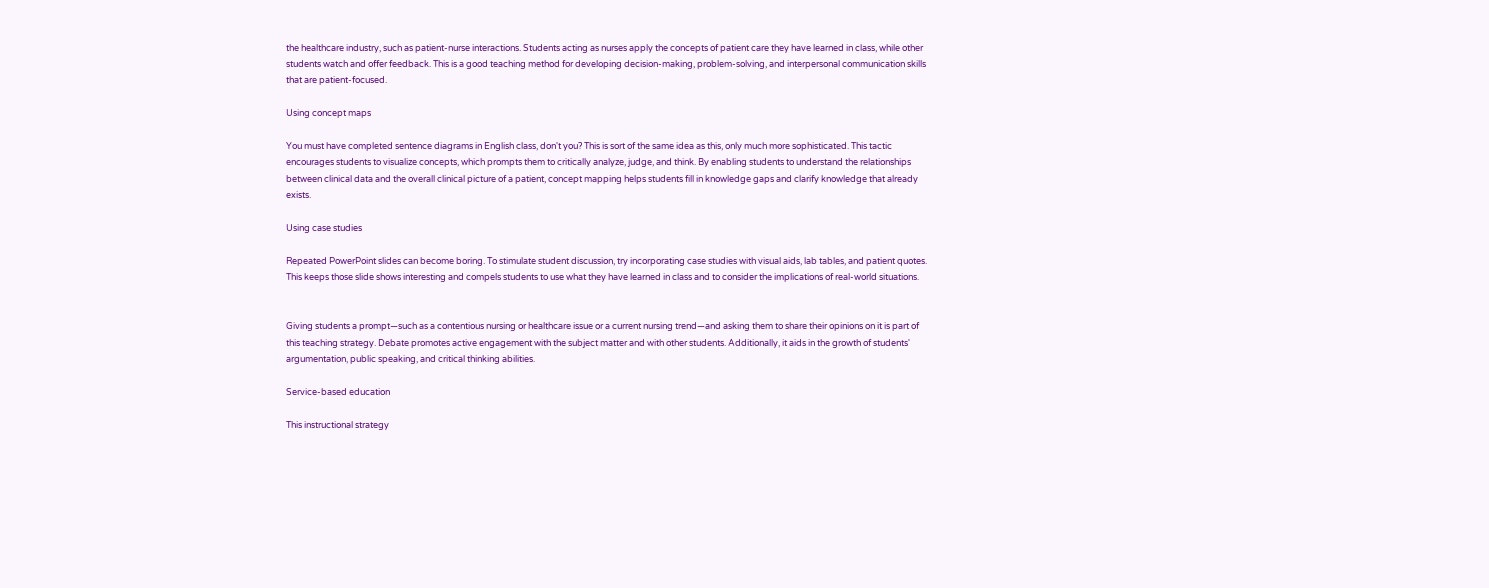the healthcare industry, such as patient-nurse interactions. Students acting as nurses apply the concepts of patient care they have learned in class, while other students watch and offer feedback. This is a good teaching method for developing decision-making, problem-solving, and interpersonal communication skills that are patient-focused.

Using concept maps

You must have completed sentence diagrams in English class, don't you? This is sort of the same idea as this, only much more sophisticated. This tactic encourages students to visualize concepts, which prompts them to critically analyze, judge, and think. By enabling students to understand the relationships between clinical data and the overall clinical picture of a patient, concept mapping helps students fill in knowledge gaps and clarify knowledge that already exists.

Using case studies

Repeated PowerPoint slides can become boring. To stimulate student discussion, try incorporating case studies with visual aids, lab tables, and patient quotes. This keeps those slide shows interesting and compels students to use what they have learned in class and to consider the implications of real-world situations.


Giving students a prompt—such as a contentious nursing or healthcare issue or a current nursing trend—and asking them to share their opinions on it is part of this teaching strategy. Debate promotes active engagement with the subject matter and with other students. Additionally, it aids in the growth of students' argumentation, public speaking, and critical thinking abilities.

Service-based education

This instructional strategy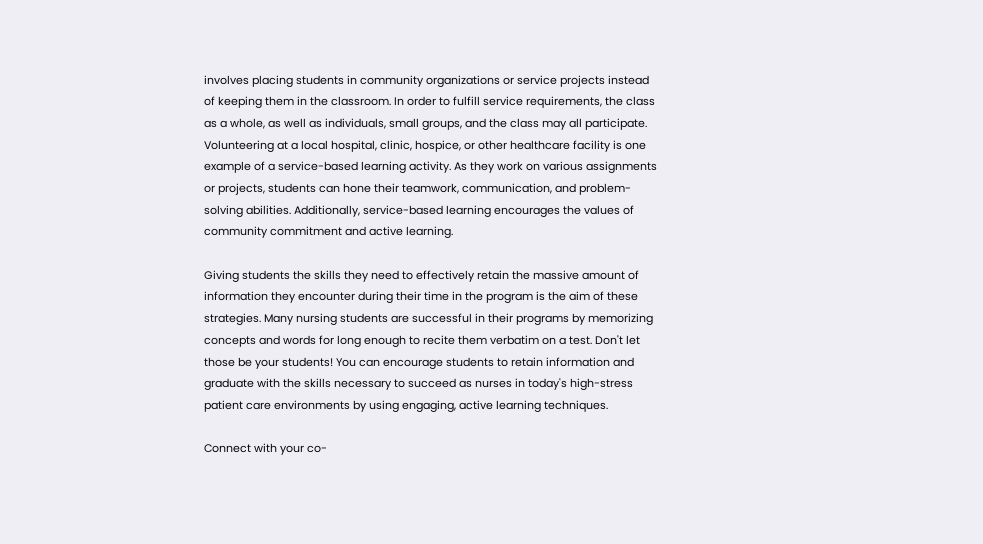involves placing students in community organizations or service projects instead of keeping them in the classroom. In order to fulfill service requirements, the class as a whole, as well as individuals, small groups, and the class may all participate. Volunteering at a local hospital, clinic, hospice, or other healthcare facility is one example of a service-based learning activity. As they work on various assignments or projects, students can hone their teamwork, communication, and problem-solving abilities. Additionally, service-based learning encourages the values of community commitment and active learning.

Giving students the skills they need to effectively retain the massive amount of information they encounter during their time in the program is the aim of these strategies. Many nursing students are successful in their programs by memorizing concepts and words for long enough to recite them verbatim on a test. Don't let those be your students! You can encourage students to retain information and graduate with the skills necessary to succeed as nurses in today's high-stress patient care environments by using engaging, active learning techniques.

Connect with your co-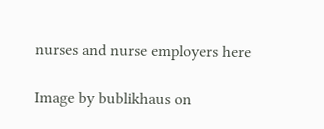nurses and nurse employers here

Image by bublikhaus on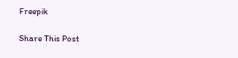Freepik

Share This Post